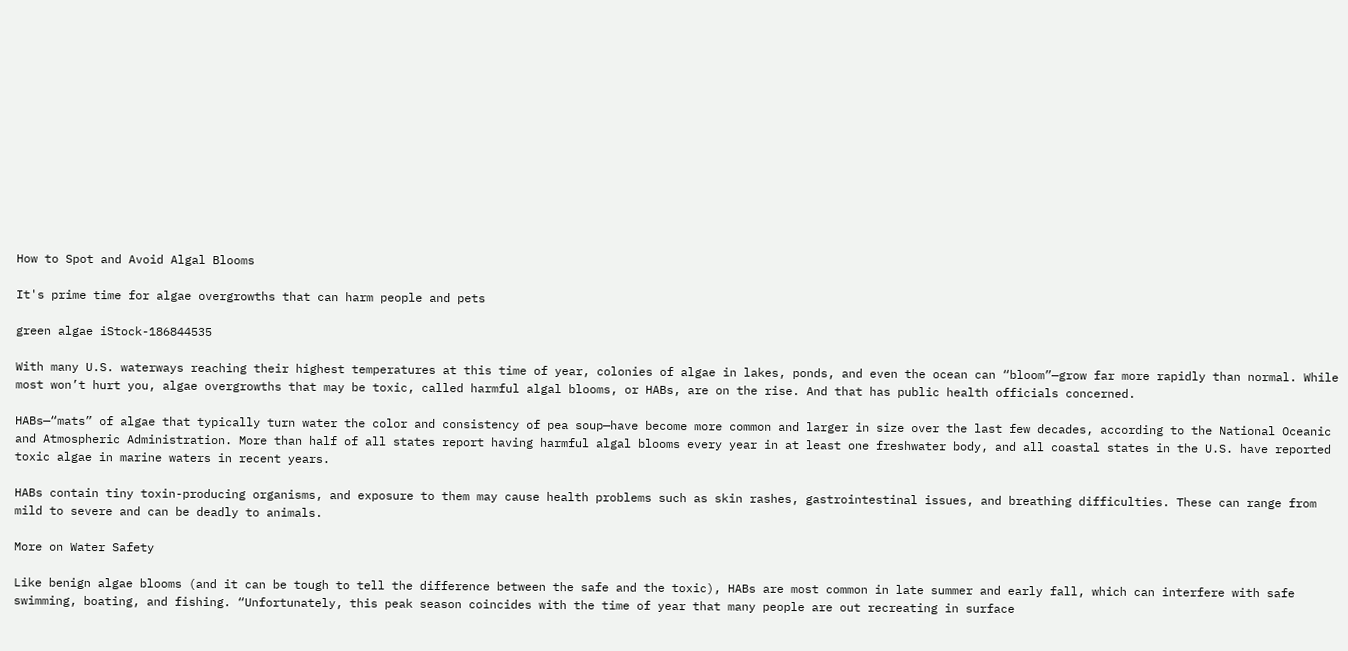How to Spot and Avoid Algal Blooms

It's prime time for algae overgrowths that can harm people and pets

green algae iStock-186844535

With many U.S. waterways reaching their highest temperatures at this time of year, colonies of algae in lakes, ponds, and even the ocean can “bloom”—grow far more rapidly than normal. While most won’t hurt you, algae overgrowths that may be toxic, called harmful algal blooms, or HABs, are on the rise. And that has public health officials concerned.

HABs—“mats” of algae that typically turn water the color and consistency of pea soup—have become more common and larger in size over the last few decades, according to the National Oceanic and Atmospheric Administration. More than half of all states report having harmful algal blooms every year in at least one freshwater body, and all coastal states in the U.S. have reported toxic algae in marine waters in recent years.

HABs contain tiny toxin-producing organisms, and exposure to them may cause health problems such as skin rashes, gastrointestinal issues, and breathing difficulties. These can range from mild to severe and can be deadly to animals.

More on Water Safety

Like benign algae blooms (and it can be tough to tell the difference between the safe and the toxic), HABs are most common in late summer and early fall, which can interfere with safe swimming, boating, and fishing. “Unfortunately, this peak season coincides with the time of year that many people are out recreating in surface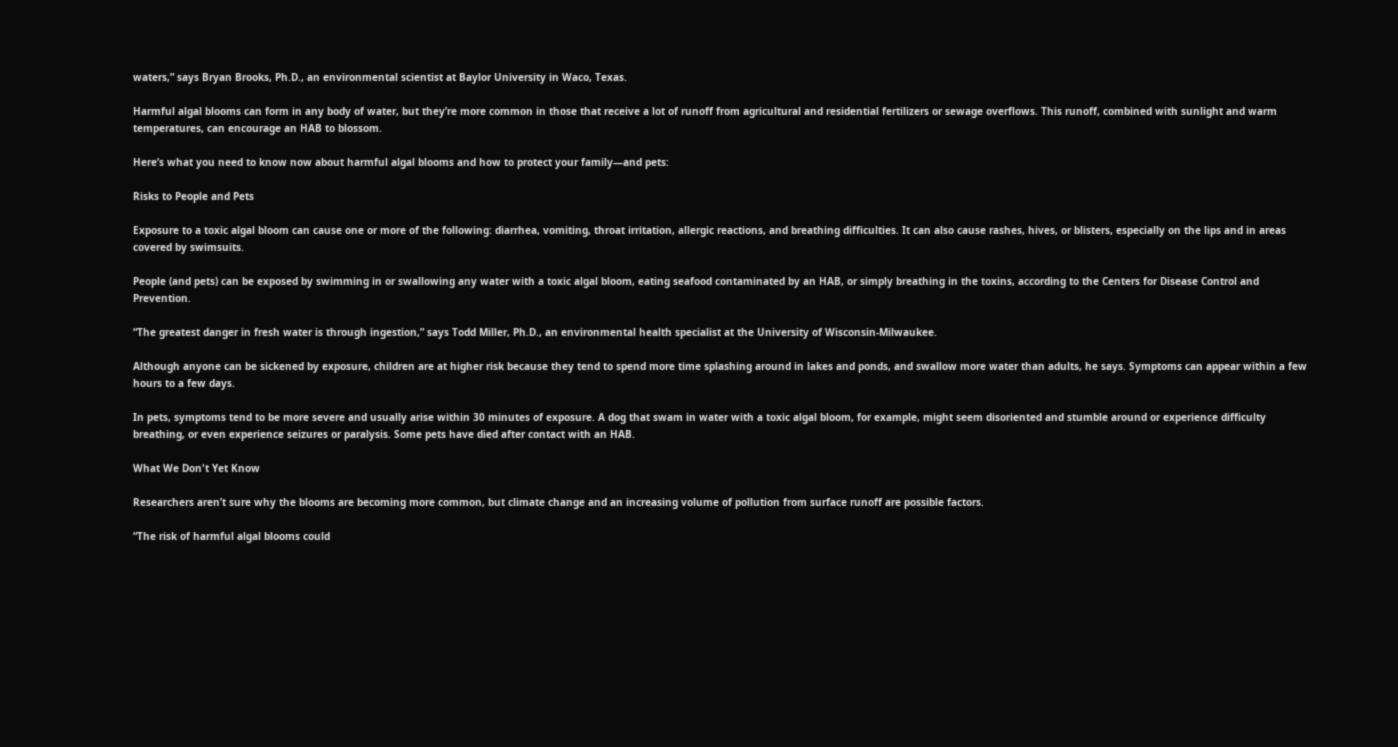waters,” says Bryan Brooks, Ph.D., an environmental scientist at Baylor University in Waco, Texas.

Harmful algal blooms can form in any body of water, but they’re more common in those that receive a lot of runoff from agricultural and residential fertilizers or sewage overflows. This runoff, combined with sunlight and warm temperatures, can encourage an HAB to blossom.

Here’s what you need to know now about harmful algal blooms and how to protect your family—and pets:

Risks to People and Pets

Exposure to a toxic algal bloom can cause one or more of the following: diarrhea, vomiting, throat irritation, allergic reactions, and breathing difficulties. It can also cause rashes, hives, or blisters, especially on the lips and in areas covered by swimsuits.

People (and pets) can be exposed by swimming in or swallowing any water with a toxic algal bloom, eating seafood contaminated by an HAB, or simply breathing in the toxins, according to the Centers for Disease Control and Prevention.

“The greatest danger in fresh water is through ingestion,” says Todd Miller, Ph.D., an environmental health specialist at the University of Wisconsin-Milwaukee.

Although anyone can be sickened by exposure, children are at higher risk because they tend to spend more time splashing around in lakes and ponds, and swallow more water than adults, he says. Symptoms can appear within a few hours to a few days.

In pets, symptoms tend to be more severe and usually arise within 30 minutes of exposure. A dog that swam in water with a toxic algal bloom, for example, might seem disoriented and stumble around or experience difficulty breathing, or even experience seizures or paralysis. Some pets have died after contact with an HAB.

What We Don't Yet Know

Researchers aren’t sure why the blooms are becoming more common, but climate change and an increasing volume of pollution from surface runoff are possible factors.

“The risk of harmful algal blooms could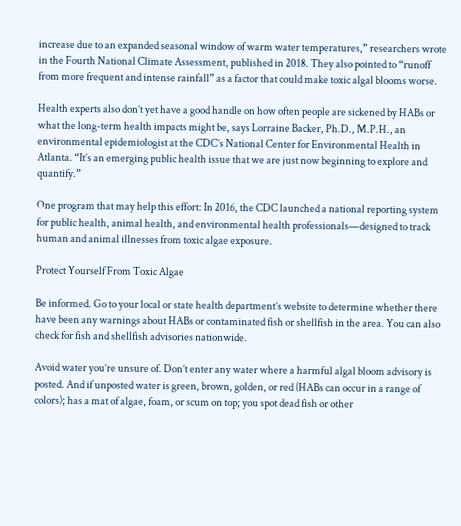increase due to an expanded seasonal window of warm water temperatures,” researchers wrote in the Fourth National Climate Assessment, published in 2018. They also pointed to “runoff from more frequent and intense rainfall” as a factor that could make toxic algal blooms worse.

Health experts also don’t yet have a good handle on how often people are sickened by HABs or what the long-term health impacts might be, says Lorraine Backer, Ph.D., M.P.H., an environmental epidemiologist at the CDC’s National Center for Environmental Health in Atlanta. “It’s an emerging public health issue that we are just now beginning to explore and quantify.”

One program that may help this effort: In 2016, the CDC launched a national reporting system for public health, animal health, and environmental health professionals—designed to track human and animal illnesses from toxic algae exposure.

Protect Yourself From Toxic Algae

Be informed. Go to your local or state health department’s website to determine whether there have been any warnings about HABs or contaminated fish or shellfish in the area. You can also check for fish and shellfish advisories nationwide.

Avoid water you’re unsure of. Don’t enter any water where a harmful algal bloom advisory is posted. And if unposted water is green, brown, golden, or red (HABs can occur in a range of colors); has a mat of algae, foam, or scum on top; you spot dead fish or other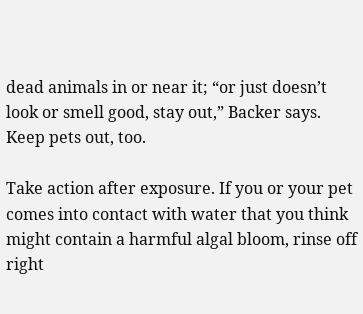dead animals in or near it; “or just doesn’t look or smell good, stay out,” Backer says. Keep pets out, too.

Take action after exposure. If you or your pet comes into contact with water that you think might contain a harmful algal bloom, rinse off right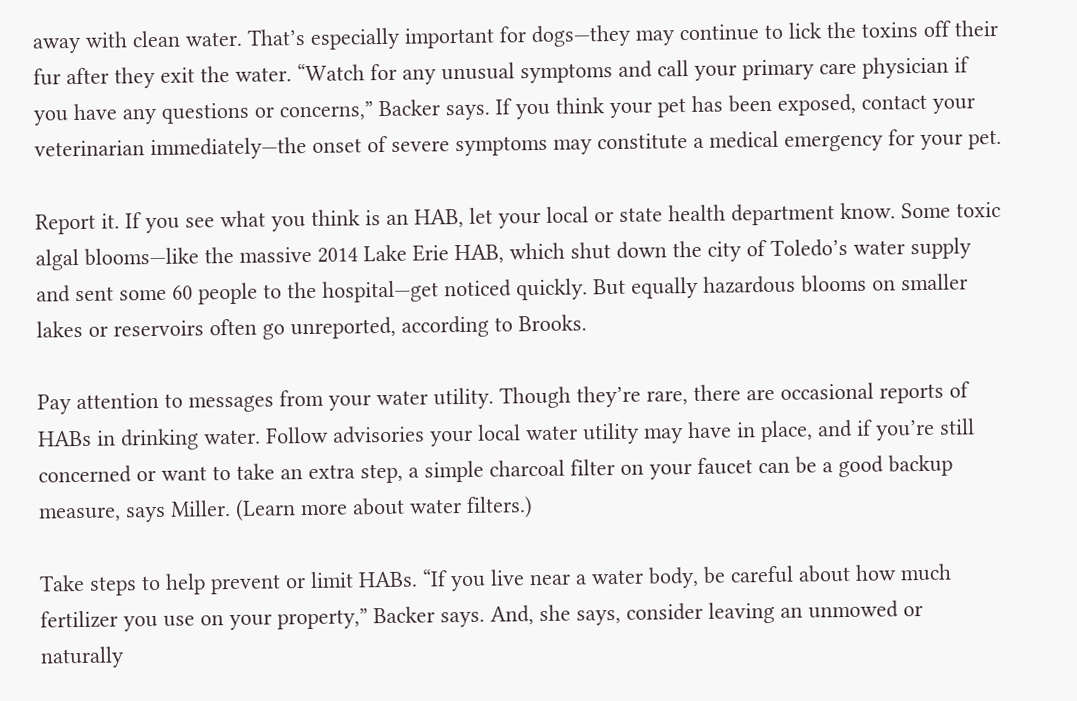away with clean water. That’s especially important for dogs—they may continue to lick the toxins off their fur after they exit the water. “Watch for any unusual symptoms and call your primary care physician if you have any questions or concerns,” Backer says. If you think your pet has been exposed, contact your veterinarian immediately—the onset of severe symptoms may constitute a medical emergency for your pet.

Report it. If you see what you think is an HAB, let your local or state health department know. Some toxic algal blooms—like the massive 2014 Lake Erie HAB, which shut down the city of Toledo’s water supply and sent some 60 people to the hospital—get noticed quickly. But equally hazardous blooms on smaller lakes or reservoirs often go unreported, according to Brooks.

Pay attention to messages from your water utility. Though they’re rare, there are occasional reports of HABs in drinking water. Follow advisories your local water utility may have in place, and if you’re still concerned or want to take an extra step, a simple charcoal filter on your faucet can be a good backup measure, says Miller. (Learn more about water filters.)

Take steps to help prevent or limit HABs. “If you live near a water body, be careful about how much fertilizer you use on your property,” Backer says. And, she says, consider leaving an unmowed or naturally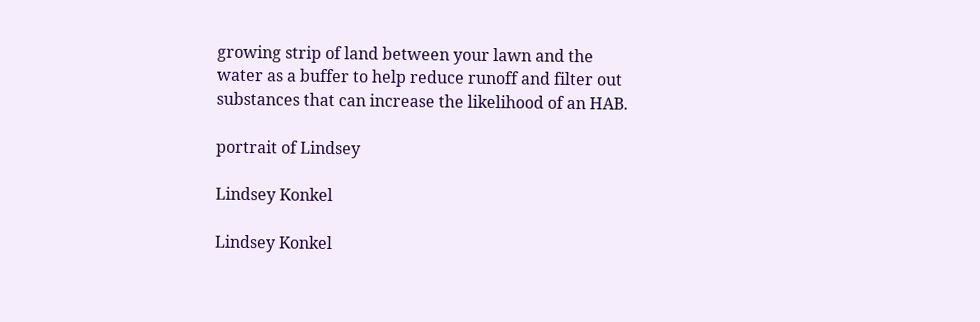growing strip of land between your lawn and the water as a buffer to help reduce runoff and filter out substances that can increase the likelihood of an HAB.

portrait of Lindsey

Lindsey Konkel

Lindsey Konkel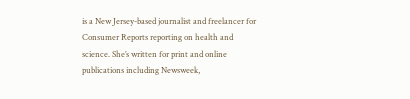is a New Jersey-based journalist and freelancer for Consumer Reports reporting on health and science. She’s written for print and online publications including Newsweek,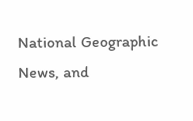National Geographic News, and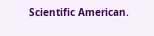Scientific American.